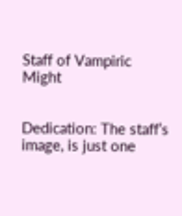Staff of Vampiric Might


Dedication: The staff’s image, is just one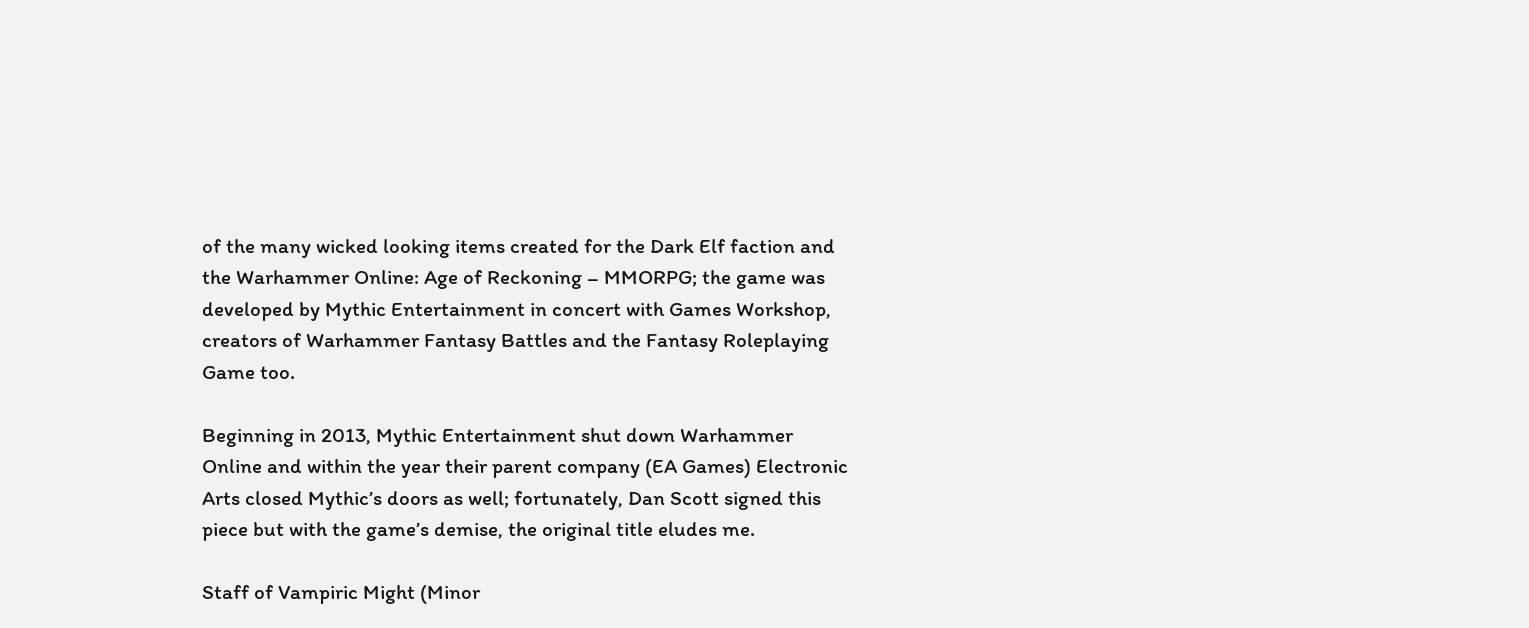of the many wicked looking items created for the Dark Elf faction and the Warhammer Online: Age of Reckoning – MMORPG; the game was developed by Mythic Entertainment in concert with Games Workshop, creators of Warhammer Fantasy Battles and the Fantasy Roleplaying Game too.

Beginning in 2013, Mythic Entertainment shut down Warhammer Online and within the year their parent company (EA Games) Electronic Arts closed Mythic’s doors as well; fortunately, Dan Scott signed this piece but with the game’s demise, the original title eludes me.

Staff of Vampiric Might (Minor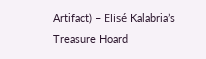Artifact) – Elisé Kalabria’s Treasure Hoard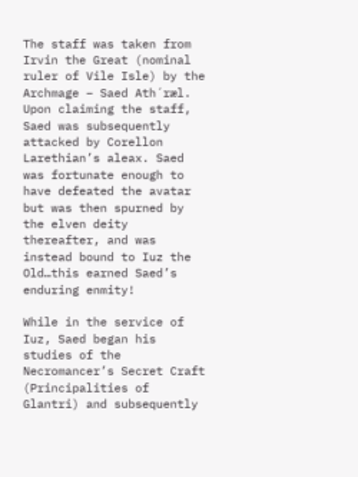The staff was taken from Irvin the Great (nominal ruler of Vile Isle) by the Archmage – Saed Ath´ræl. Upon claiming the staff, Saed was subsequently attacked by Corellon Larethian’s aleax. Saed was fortunate enough to have defeated the avatar but was then spurned by the elven deity thereafter, and was instead bound to Iuz the Old…this earned Saed’s enduring enmity!

While in the service of Iuz, Saed began his studies of the Necromancer’s Secret Craft (Principalities of Glantri) and subsequently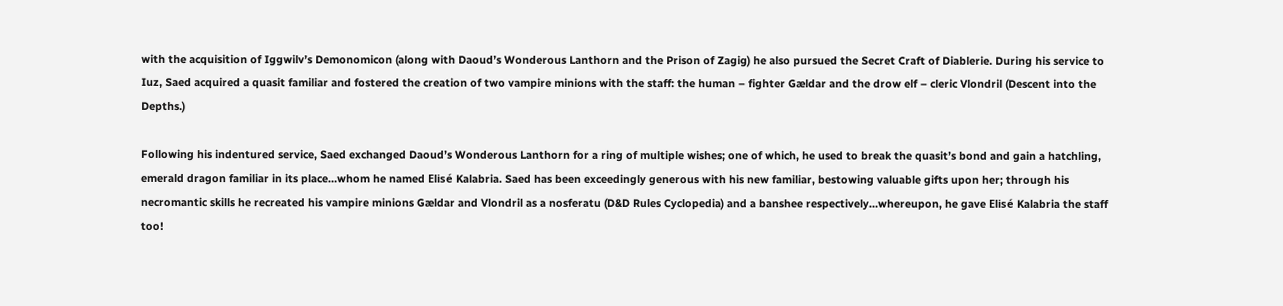with the acquisition of Iggwilv’s Demonomicon (along with Daoud’s Wonderous Lanthorn and the Prison of Zagig) he also pursued the Secret Craft of Diablerie. During his service to Iuz, Saed acquired a quasit familiar and fostered the creation of two vampire minions with the staff: the human – fighter Gældar and the drow elf – cleric Vlondril (Descent into the Depths.)

Following his indentured service, Saed exchanged Daoud’s Wonderous Lanthorn for a ring of multiple wishes; one of which, he used to break the quasit’s bond and gain a hatchling, emerald dragon familiar in its place…whom he named Elisé Kalabria. Saed has been exceedingly generous with his new familiar, bestowing valuable gifts upon her; through his necromantic skills he recreated his vampire minions Gældar and Vlondril as a nosferatu (D&D Rules Cyclopedia) and a banshee respectively…whereupon, he gave Elisé Kalabria the staff too!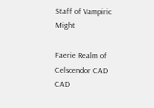Staff of Vampiric Might

Faerie Realm of Celscendor CAD CAD